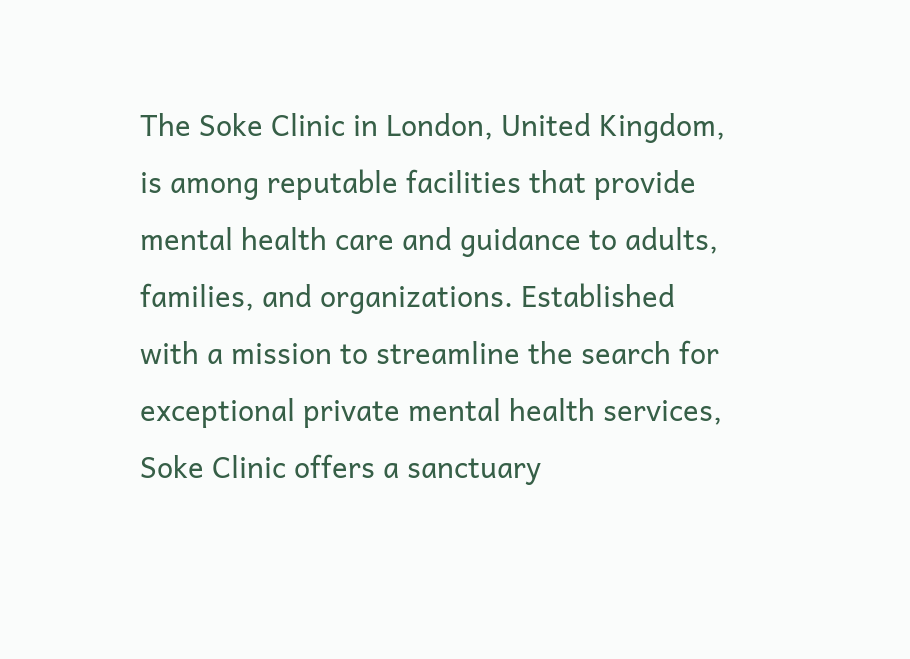The Soke Clinic in London, United Kingdom, is among reputable facilities that provide mental health care and guidance to adults, families, and organizations. Established with a mission to streamline the search for exceptional private mental health services, Soke Clinic offers a sanctuary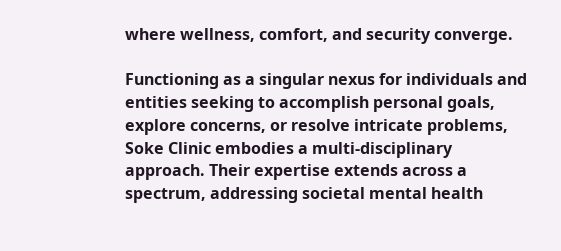where wellness, comfort, and security converge.

Functioning as a singular nexus for individuals and entities seeking to accomplish personal goals, explore concerns, or resolve intricate problems, Soke Clinic embodies a multi-disciplinary approach. Their expertise extends across a spectrum, addressing societal mental health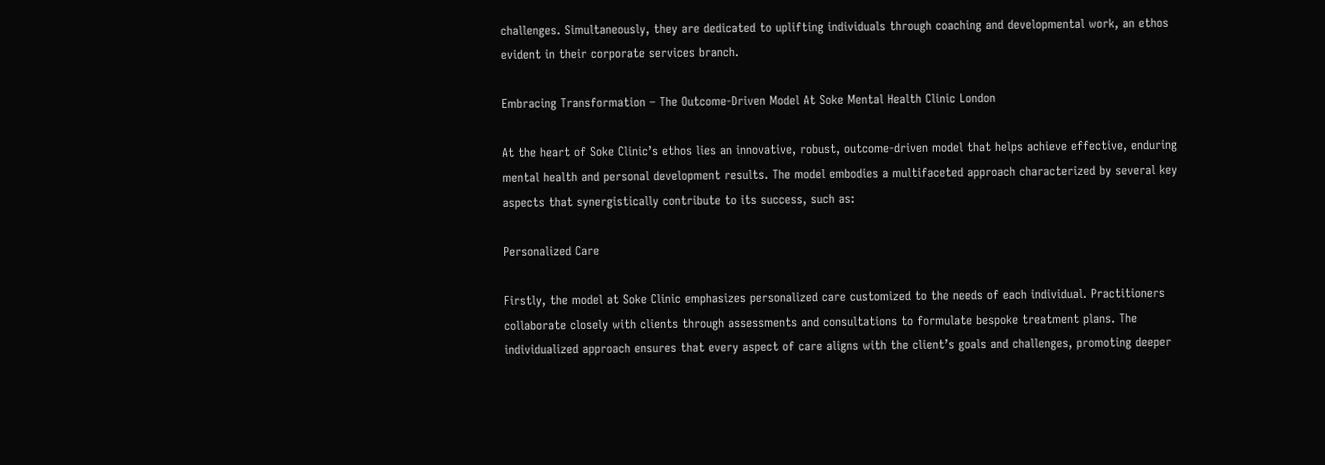challenges. Simultaneously, they are dedicated to uplifting individuals through coaching and developmental work, an ethos evident in their corporate services branch.

Embracing Transformation – The Outcome-Driven Model At Soke Mental Health Clinic London

At the heart of Soke Clinic’s ethos lies an innovative, robust, outcome-driven model that helps achieve effective, enduring mental health and personal development results. The model embodies a multifaceted approach characterized by several key aspects that synergistically contribute to its success, such as:

Personalized Care

Firstly, the model at Soke Clinic emphasizes personalized care customized to the needs of each individual. Practitioners collaborate closely with clients through assessments and consultations to formulate bespoke treatment plans. The individualized approach ensures that every aspect of care aligns with the client’s goals and challenges, promoting deeper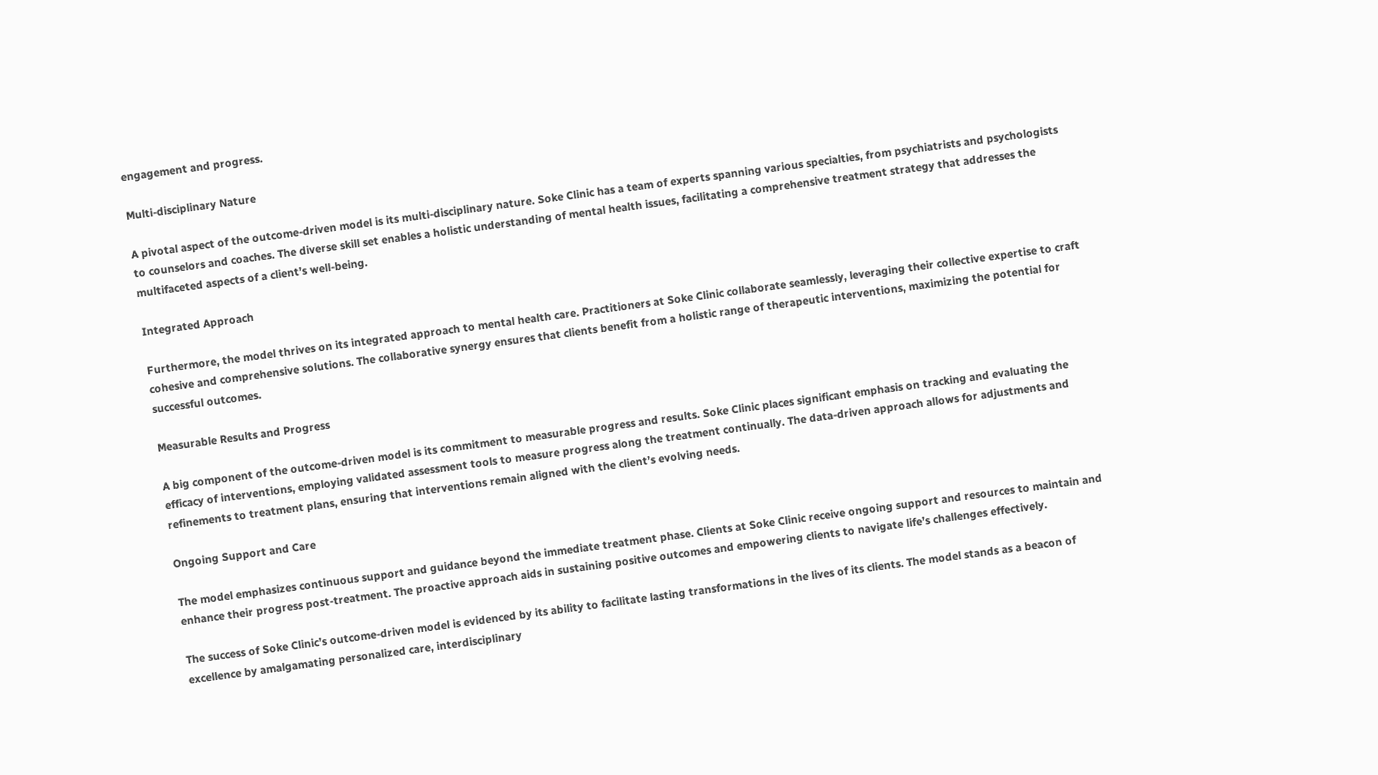engagement and progress.

Multi-disciplinary Nature

A pivotal aspect of the outcome-driven model is its multi-disciplinary nature. Soke Clinic has a team of experts spanning various specialties, from psychiatrists and psychologists to counselors and coaches. The diverse skill set enables a holistic understanding of mental health issues, facilitating a comprehensive treatment strategy that addresses the multifaceted aspects of a client’s well-being.

Integrated Approach

Furthermore, the model thrives on its integrated approach to mental health care. Practitioners at Soke Clinic collaborate seamlessly, leveraging their collective expertise to craft cohesive and comprehensive solutions. The collaborative synergy ensures that clients benefit from a holistic range of therapeutic interventions, maximizing the potential for successful outcomes.

Measurable Results and Progress

A big component of the outcome-driven model is its commitment to measurable progress and results. Soke Clinic places significant emphasis on tracking and evaluating the efficacy of interventions, employing validated assessment tools to measure progress along the treatment continually. The data-driven approach allows for adjustments and refinements to treatment plans, ensuring that interventions remain aligned with the client’s evolving needs.

Ongoing Support and Care

The model emphasizes continuous support and guidance beyond the immediate treatment phase. Clients at Soke Clinic receive ongoing support and resources to maintain and enhance their progress post-treatment. The proactive approach aids in sustaining positive outcomes and empowering clients to navigate life’s challenges effectively.

The success of Soke Clinic’s outcome-driven model is evidenced by its ability to facilitate lasting transformations in the lives of its clients. The model stands as a beacon of excellence by amalgamating personalized care, interdisciplinary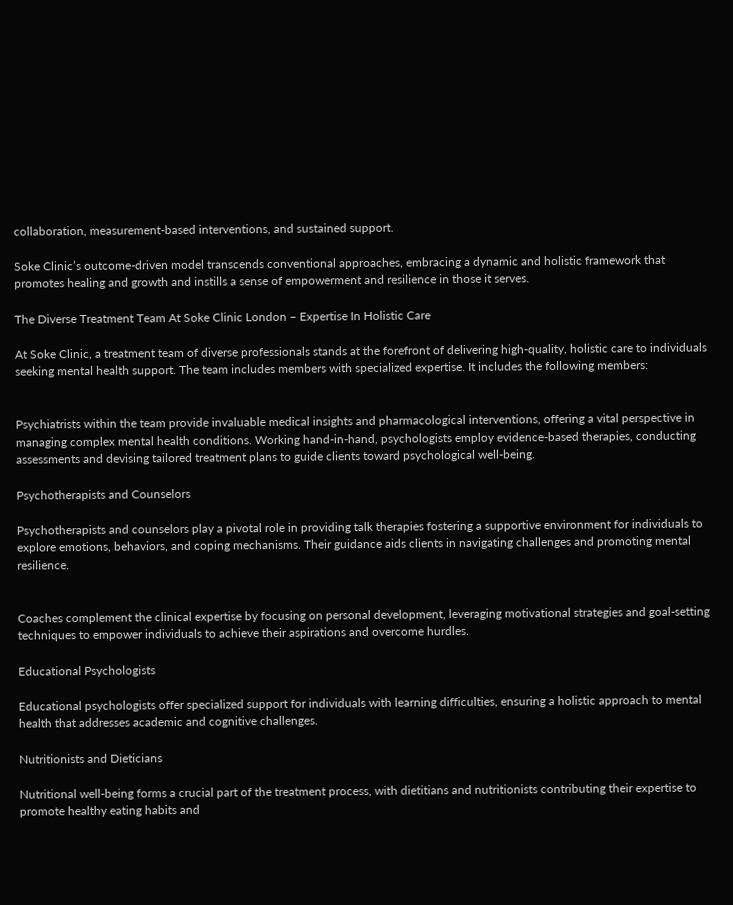collaboration, measurement-based interventions, and sustained support.

Soke Clinic’s outcome-driven model transcends conventional approaches, embracing a dynamic and holistic framework that promotes healing and growth and instills a sense of empowerment and resilience in those it serves.

The Diverse Treatment Team At Soke Clinic London – Expertise In Holistic Care

At Soke Clinic, a treatment team of diverse professionals stands at the forefront of delivering high-quality, holistic care to individuals seeking mental health support. The team includes members with specialized expertise. It includes the following members:


Psychiatrists within the team provide invaluable medical insights and pharmacological interventions, offering a vital perspective in managing complex mental health conditions. Working hand-in-hand, psychologists employ evidence-based therapies, conducting assessments and devising tailored treatment plans to guide clients toward psychological well-being.

Psychotherapists and Counselors

Psychotherapists and counselors play a pivotal role in providing talk therapies fostering a supportive environment for individuals to explore emotions, behaviors, and coping mechanisms. Their guidance aids clients in navigating challenges and promoting mental resilience.


Coaches complement the clinical expertise by focusing on personal development, leveraging motivational strategies and goal-setting techniques to empower individuals to achieve their aspirations and overcome hurdles.

Educational Psychologists

Educational psychologists offer specialized support for individuals with learning difficulties, ensuring a holistic approach to mental health that addresses academic and cognitive challenges.

Nutritionists and Dieticians

Nutritional well-being forms a crucial part of the treatment process, with dietitians and nutritionists contributing their expertise to promote healthy eating habits and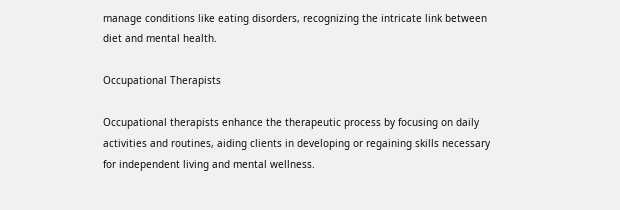manage conditions like eating disorders, recognizing the intricate link between diet and mental health.

Occupational Therapists

Occupational therapists enhance the therapeutic process by focusing on daily activities and routines, aiding clients in developing or regaining skills necessary for independent living and mental wellness.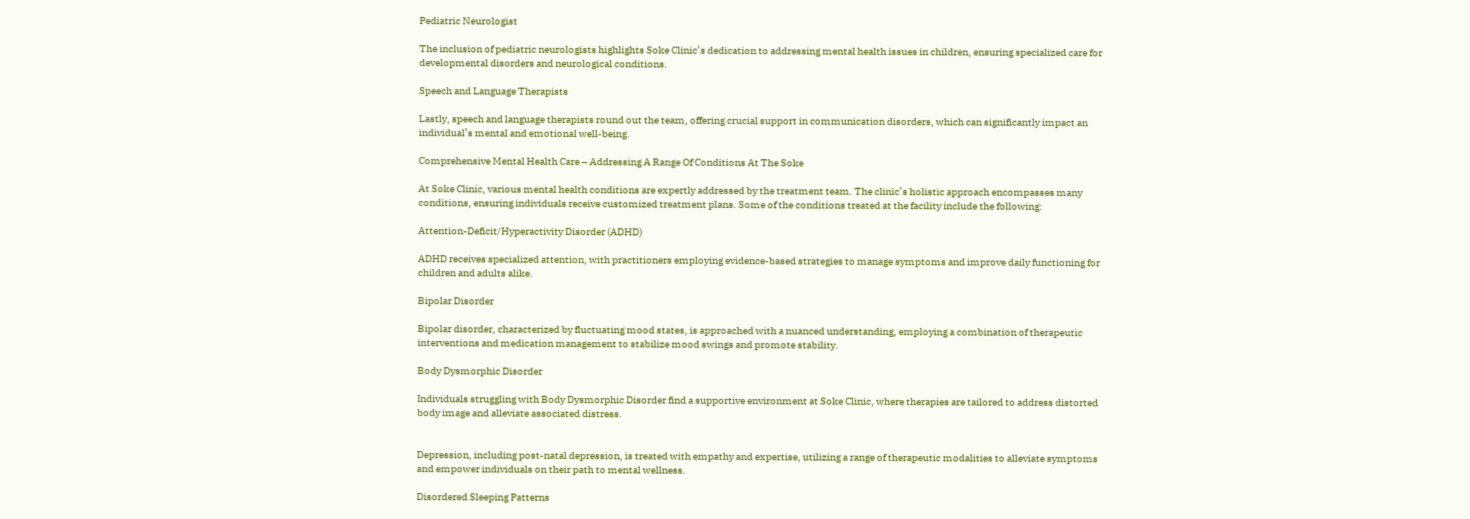Pediatric Neurologist

The inclusion of pediatric neurologists highlights Soke Clinic’s dedication to addressing mental health issues in children, ensuring specialized care for developmental disorders and neurological conditions.

Speech and Language Therapists

Lastly, speech and language therapists round out the team, offering crucial support in communication disorders, which can significantly impact an individual’s mental and emotional well-being.

Comprehensive Mental Health Care – Addressing A Range Of Conditions At The Soke

At Soke Clinic, various mental health conditions are expertly addressed by the treatment team. The clinic’s holistic approach encompasses many conditions, ensuring individuals receive customized treatment plans. Some of the conditions treated at the facility include the following:

Attention-Deficit/Hyperactivity Disorder (ADHD)

ADHD receives specialized attention, with practitioners employing evidence-based strategies to manage symptoms and improve daily functioning for children and adults alike.

Bipolar Disorder

Bipolar disorder, characterized by fluctuating mood states, is approached with a nuanced understanding, employing a combination of therapeutic interventions and medication management to stabilize mood swings and promote stability.

Body Dysmorphic Disorder

Individuals struggling with Body Dysmorphic Disorder find a supportive environment at Soke Clinic, where therapies are tailored to address distorted body image and alleviate associated distress.


Depression, including post-natal depression, is treated with empathy and expertise, utilizing a range of therapeutic modalities to alleviate symptoms and empower individuals on their path to mental wellness.

Disordered Sleeping Patterns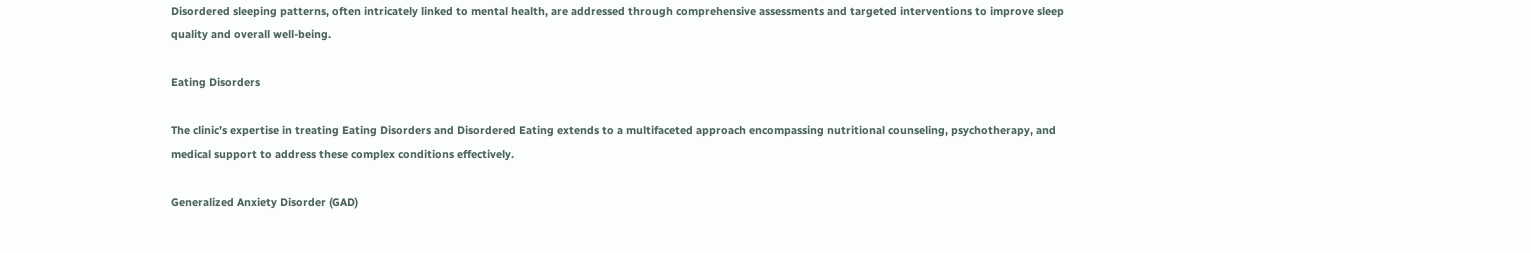Disordered sleeping patterns, often intricately linked to mental health, are addressed through comprehensive assessments and targeted interventions to improve sleep quality and overall well-being.

Eating Disorders

The clinic’s expertise in treating Eating Disorders and Disordered Eating extends to a multifaceted approach encompassing nutritional counseling, psychotherapy, and medical support to address these complex conditions effectively.

Generalized Anxiety Disorder (GAD)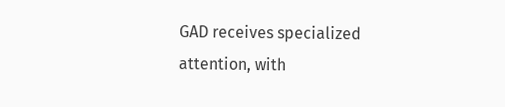GAD receives specialized attention, with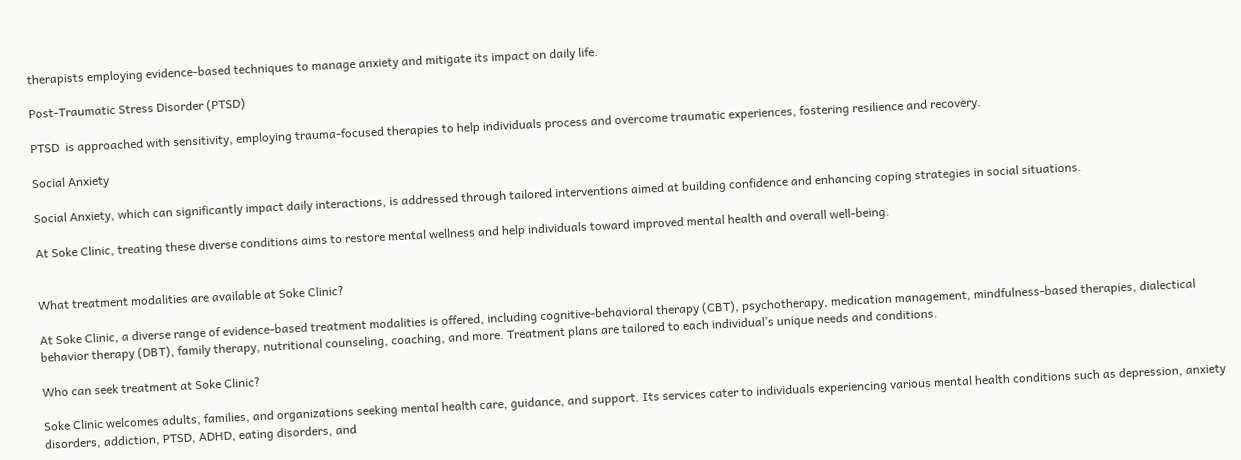therapists employing evidence-based techniques to manage anxiety and mitigate its impact on daily life.

Post-Traumatic Stress Disorder (PTSD)

PTSD  is approached with sensitivity, employing trauma-focused therapies to help individuals process and overcome traumatic experiences, fostering resilience and recovery.

Social Anxiety

Social Anxiety, which can significantly impact daily interactions, is addressed through tailored interventions aimed at building confidence and enhancing coping strategies in social situations.

At Soke Clinic, treating these diverse conditions aims to restore mental wellness and help individuals toward improved mental health and overall well-being.


What treatment modalities are available at Soke Clinic?

At Soke Clinic, a diverse range of evidence-based treatment modalities is offered, including cognitive-behavioral therapy (CBT), psychotherapy, medication management, mindfulness-based therapies, dialectical behavior therapy (DBT), family therapy, nutritional counseling, coaching, and more. Treatment plans are tailored to each individual’s unique needs and conditions.

Who can seek treatment at Soke Clinic?

Soke Clinic welcomes adults, families, and organizations seeking mental health care, guidance, and support. Its services cater to individuals experiencing various mental health conditions such as depression, anxiety disorders, addiction, PTSD, ADHD, eating disorders, and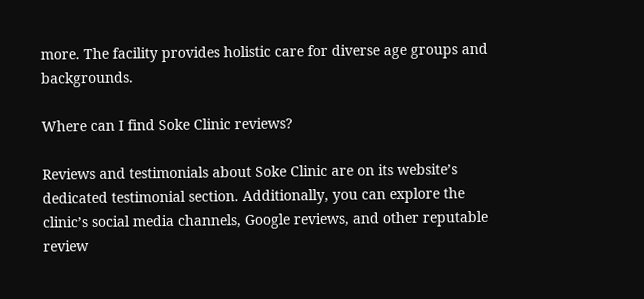more. The facility provides holistic care for diverse age groups and backgrounds.

Where can I find Soke Clinic reviews?

Reviews and testimonials about Soke Clinic are on its website’s dedicated testimonial section. Additionally, you can explore the clinic’s social media channels, Google reviews, and other reputable review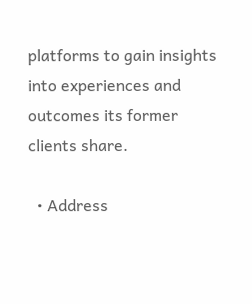platforms to gain insights into experiences and outcomes its former clients share.

  • Address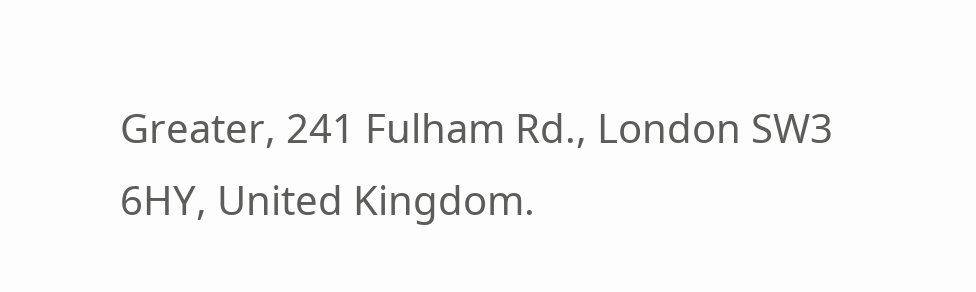Greater, 241 Fulham Rd., London SW3 6HY, United Kingdom.